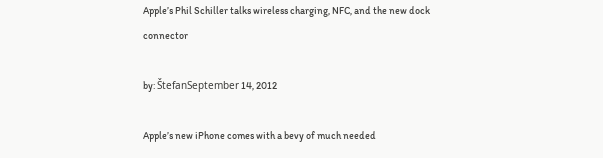Apple’s Phil Schiller talks wireless charging, NFC, and the new dock connector

by: ŠtefanSeptember 14, 2012

Apple’s new iPhone comes with a bevy of much needed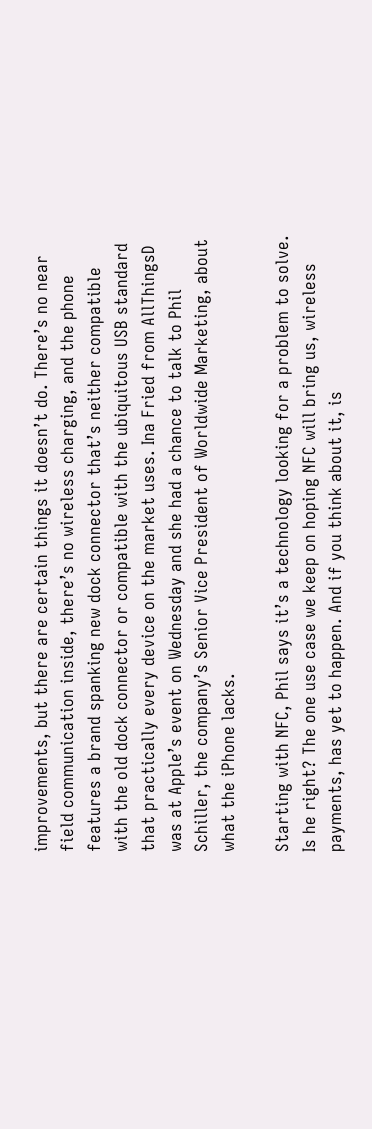improvements, but there are certain things it doesn’t do. There’s no near field communication inside, there’s no wireless charging, and the phone features a brand spanking new dock connector that’s neither compatible with the old dock connector or compatible with the ubiquitous USB standard that practically every device on the market uses. Ina Fried from AllThingsD was at Apple’s event on Wednesday and she had a chance to talk to Phil Schiller, the company’s Senior Vice President of Worldwide Marketing, about what the iPhone lacks.

Starting with NFC, Phil says it’s a technology looking for a problem to solve. Is he right? The one use case we keep on hoping NFC will bring us, wireless payments, has yet to happen. And if you think about it, is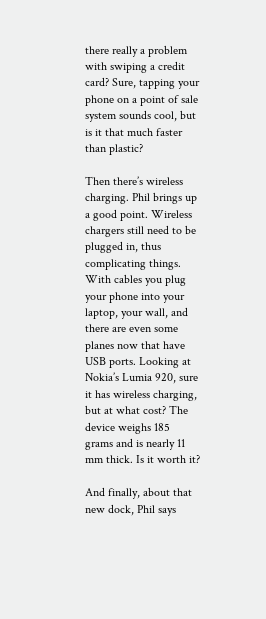there really a problem with swiping a credit card? Sure, tapping your phone on a point of sale system sounds cool, but is it that much faster than plastic?

Then there’s wireless charging. Phil brings up a good point. Wireless chargers still need to be plugged in, thus complicating things. With cables you plug your phone into your laptop, your wall, and there are even some planes now that have USB ports. Looking at Nokia’s Lumia 920, sure it has wireless charging, but at what cost? The device weighs 185 grams and is nearly 11 mm thick. Is it worth it?

And finally, about that new dock, Phil says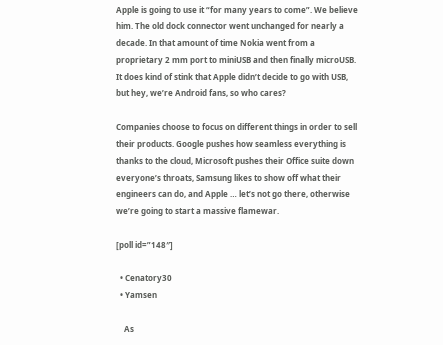Apple is going to use it “for many years to come”. We believe him. The old dock connector went unchanged for nearly a decade. In that amount of time Nokia went from a proprietary 2 mm port to miniUSB and then finally microUSB. It does kind of stink that Apple didn’t decide to go with USB, but hey, we’re Android fans, so who cares?

Companies choose to focus on different things in order to sell their products. Google pushes how seamless everything is thanks to the cloud, Microsoft pushes their Office suite down everyone’s throats, Samsung likes to show off what their engineers can do, and Apple … let’s not go there, otherwise we’re going to start a massive flamewar.

[poll id=”148″]

  • Cenatory30
  • Yamsen

    As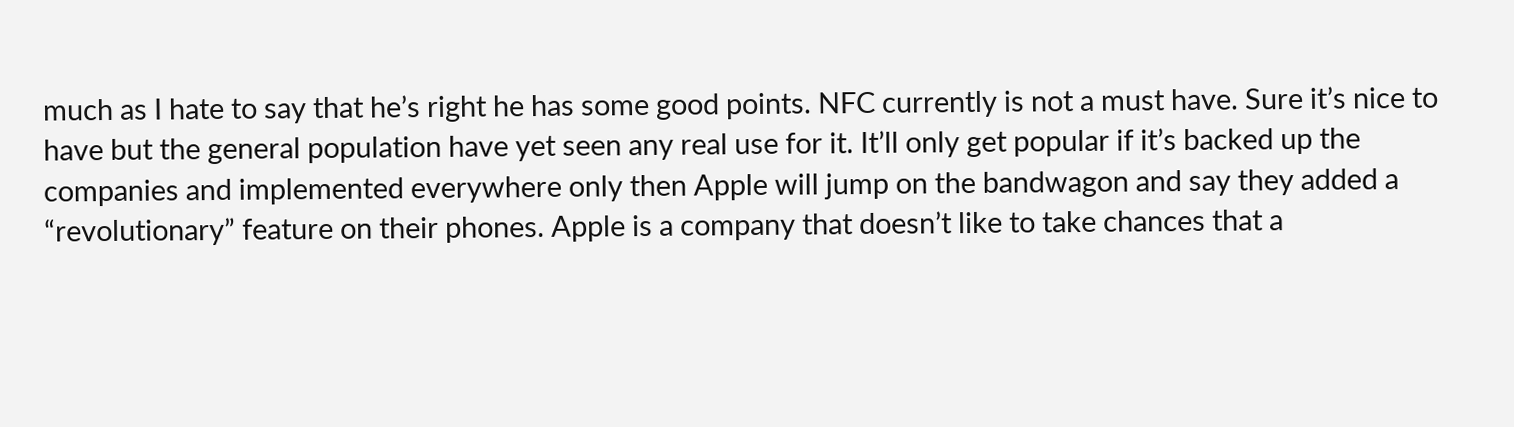much as I hate to say that he’s right he has some good points. NFC currently is not a must have. Sure it’s nice to have but the general population have yet seen any real use for it. It’ll only get popular if it’s backed up the companies and implemented everywhere only then Apple will jump on the bandwagon and say they added a “revolutionary” feature on their phones. Apple is a company that doesn’t like to take chances that a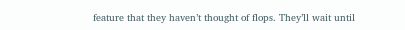feature that they haven’t thought of flops. They’ll wait until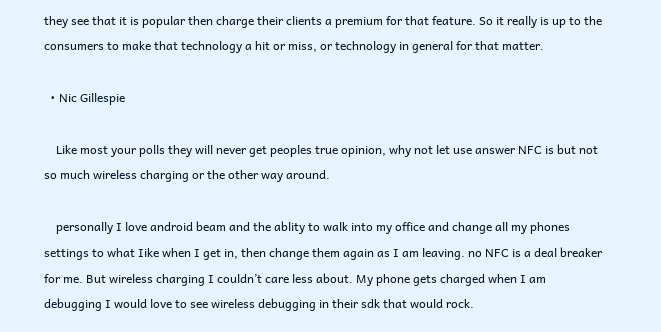they see that it is popular then charge their clients a premium for that feature. So it really is up to the consumers to make that technology a hit or miss, or technology in general for that matter.

  • Nic Gillespie

    Like most your polls they will never get peoples true opinion, why not let use answer NFC is but not so much wireless charging or the other way around.

    personally I love android beam and the ablity to walk into my office and change all my phones settings to what Iike when I get in, then change them again as I am leaving. no NFC is a deal breaker for me. But wireless charging I couldn’t care less about. My phone gets charged when I am debugging I would love to see wireless debugging in their sdk that would rock.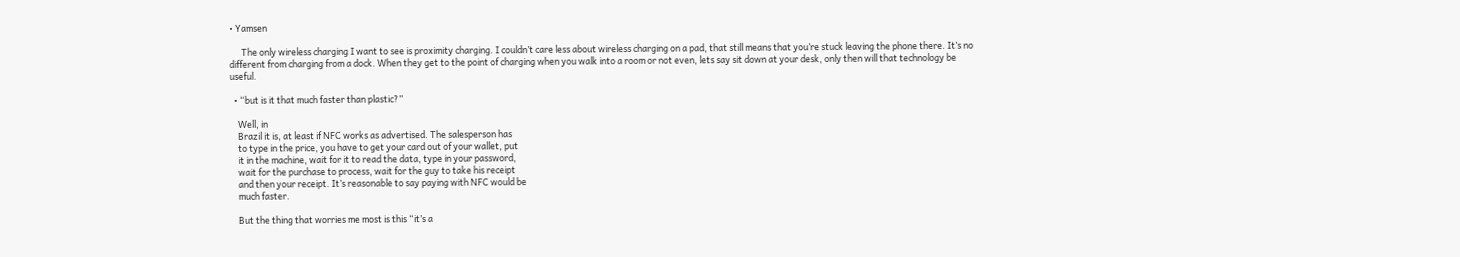• Yamsen

      The only wireless charging I want to see is proximity charging. I couldn’t care less about wireless charging on a pad, that still means that you’re stuck leaving the phone there. It’s no different from charging from a dock. When they get to the point of charging when you walk into a room or not even, lets say sit down at your desk, only then will that technology be useful.

  • “but is it that much faster than plastic?”

    Well, in
    Brazil it is, at least if NFC works as advertised. The salesperson has
    to type in the price, you have to get your card out of your wallet, put
    it in the machine, wait for it to read the data, type in your password,
    wait for the purchase to process, wait for the guy to take his receipt
    and then your receipt. It’s reasonable to say paying with NFC would be
    much faster.

    But the thing that worries me most is this “it’s a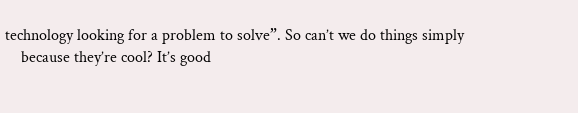technology looking for a problem to solve”. So can’t we do things simply
    because they’re cool? It’s good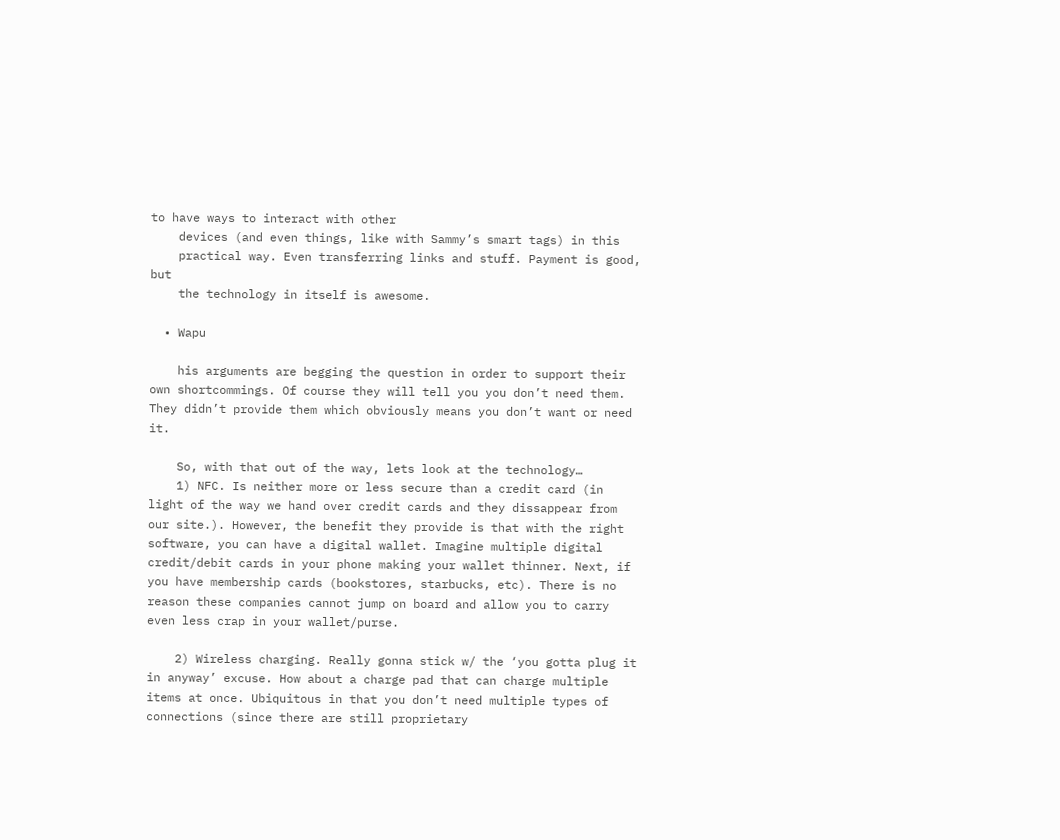to have ways to interact with other
    devices (and even things, like with Sammy’s smart tags) in this
    practical way. Even transferring links and stuff. Payment is good, but
    the technology in itself is awesome.

  • Wapu

    his arguments are begging the question in order to support their own shortcommings. Of course they will tell you you don’t need them. They didn’t provide them which obviously means you don’t want or need it.

    So, with that out of the way, lets look at the technology…
    1) NFC. Is neither more or less secure than a credit card (in light of the way we hand over credit cards and they dissappear from our site.). However, the benefit they provide is that with the right software, you can have a digital wallet. Imagine multiple digital credit/debit cards in your phone making your wallet thinner. Next, if you have membership cards (bookstores, starbucks, etc). There is no reason these companies cannot jump on board and allow you to carry even less crap in your wallet/purse.

    2) Wireless charging. Really gonna stick w/ the ‘you gotta plug it in anyway’ excuse. How about a charge pad that can charge multiple items at once. Ubiquitous in that you don’t need multiple types of connections (since there are still proprietary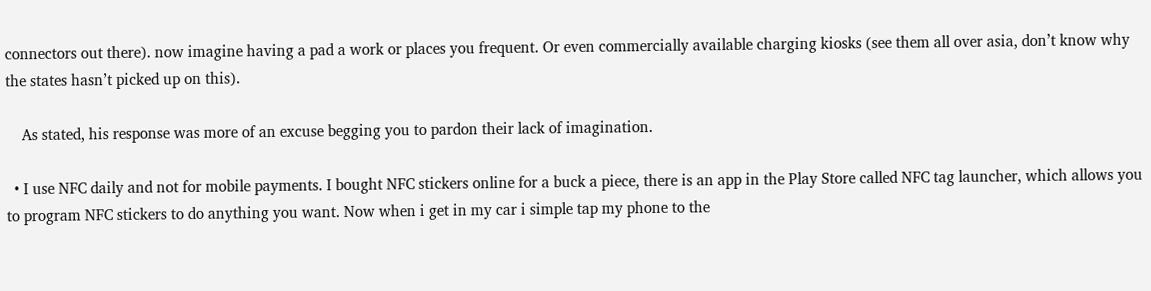connectors out there). now imagine having a pad a work or places you frequent. Or even commercially available charging kiosks (see them all over asia, don’t know why the states hasn’t picked up on this).

    As stated, his response was more of an excuse begging you to pardon their lack of imagination.

  • I use NFC daily and not for mobile payments. I bought NFC stickers online for a buck a piece, there is an app in the Play Store called NFC tag launcher, which allows you to program NFC stickers to do anything you want. Now when i get in my car i simple tap my phone to the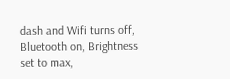dash and Wifi turns off, Bluetooth on, Brightness set to max,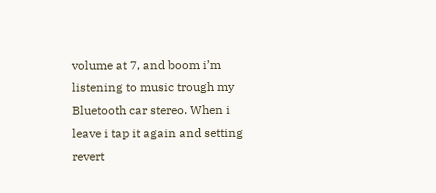volume at 7, and boom i’m listening to music trough my Bluetooth car stereo. When i leave i tap it again and setting revert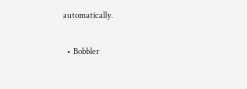automatically.

  • Bobbler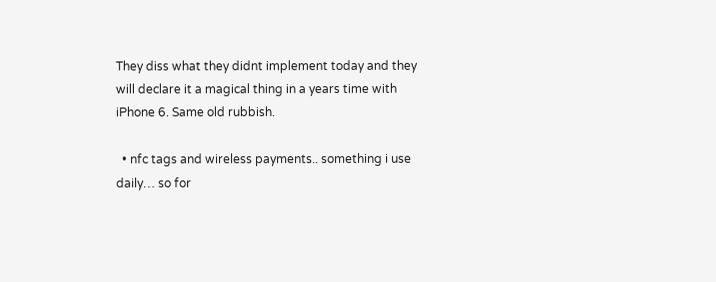They diss what they didnt implement today and they will declare it a magical thing in a years time with iPhone 6. Same old rubbish.

  • nfc tags and wireless payments.. something i use daily… so for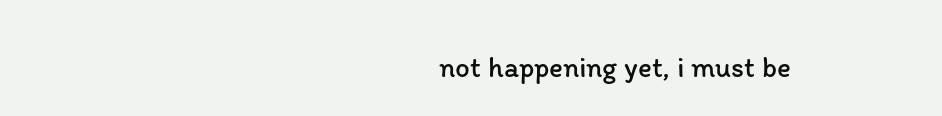not happening yet, i must be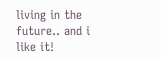living in the future.. and i like it!